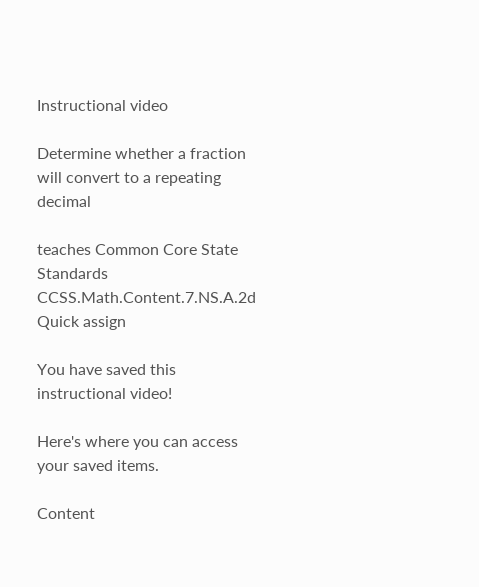Instructional video

Determine whether a fraction will convert to a repeating decimal

teaches Common Core State Standards CCSS.Math.Content.7.NS.A.2d
Quick assign

You have saved this instructional video!

Here's where you can access your saved items.

Content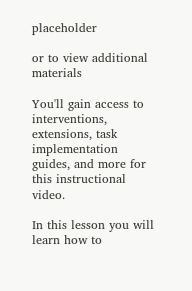placeholder

or to view additional materials

You'll gain access to interventions, extensions, task implementation guides, and more for this instructional video.

In this lesson you will learn how to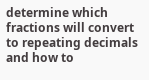determine which fractions will convert to repeating decimals and how to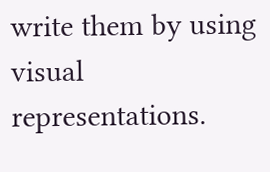write them by using visual representations.